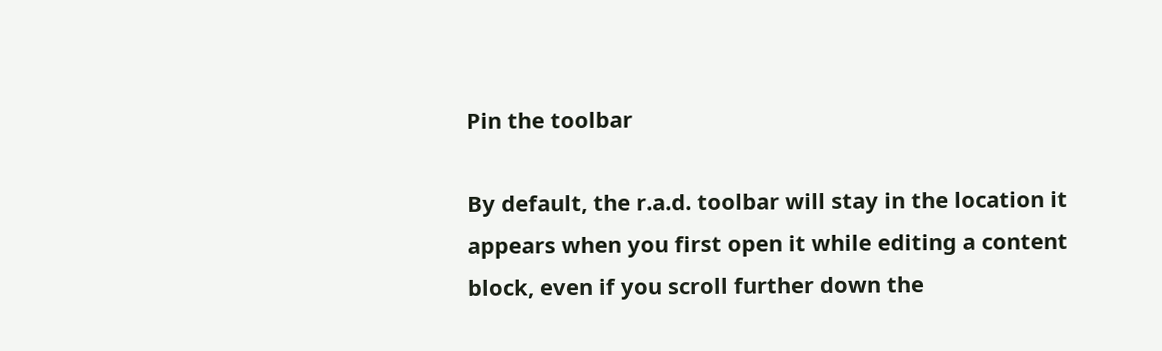Pin the toolbar

By default, the r.a.d. toolbar will stay in the location it appears when you first open it while editing a content block, even if you scroll further down the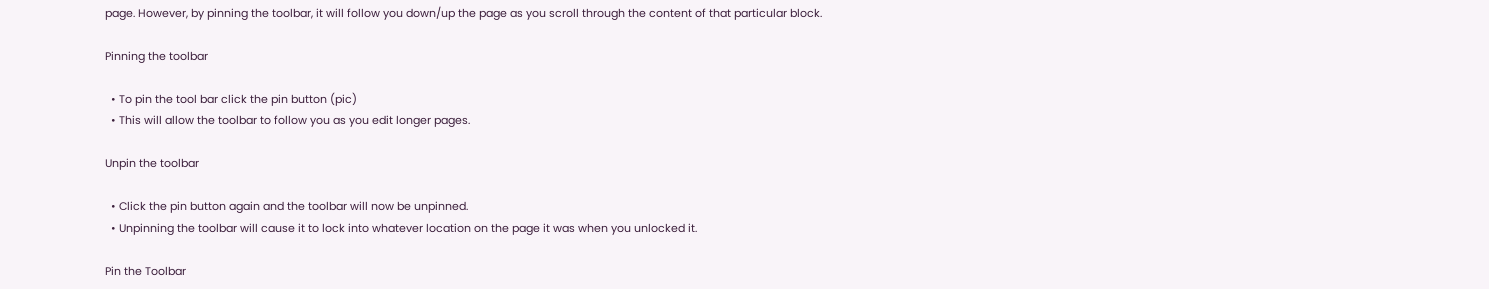page. However, by pinning the toolbar, it will follow you down/up the page as you scroll through the content of that particular block.

Pinning the toolbar

  • To pin the tool bar click the pin button (pic)
  • This will allow the toolbar to follow you as you edit longer pages.

Unpin the toolbar

  • Click the pin button again and the toolbar will now be unpinned.
  • Unpinning the toolbar will cause it to lock into whatever location on the page it was when you unlocked it.

Pin the Toolbar